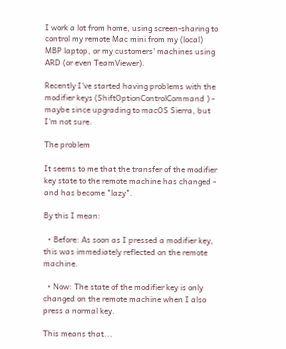I work a lot from home, using screen-sharing to control my remote Mac mini from my (local) MBP laptop, or my customers' machines using ARD (or even TeamViewer).

Recently I've started having problems with the modifier keys (ShiftOptionControlCommand ) - maybe since upgrading to macOS Sierra, but I'm not sure.

The problem

It seems to me that the transfer of the modifier key state to the remote machine has changed - and has become "lazy".

By this I mean:

  • Before: As soon as I pressed a modifier key, this was immediately reflected on the remote machine.

  • Now: The state of the modifier key is only changed on the remote machine when I also press a normal key.

This means that...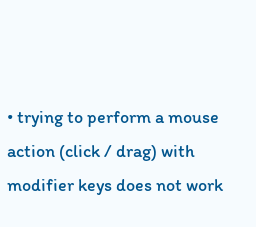• trying to perform a mouse action (click / drag) with modifier keys does not work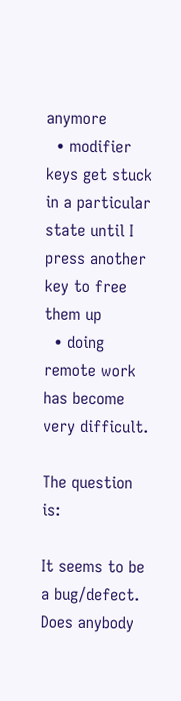anymore
  • modifier keys get stuck in a particular state until I press another key to free them up
  • doing remote work has become very difficult.

The question is:

It seems to be a bug/defect. Does anybody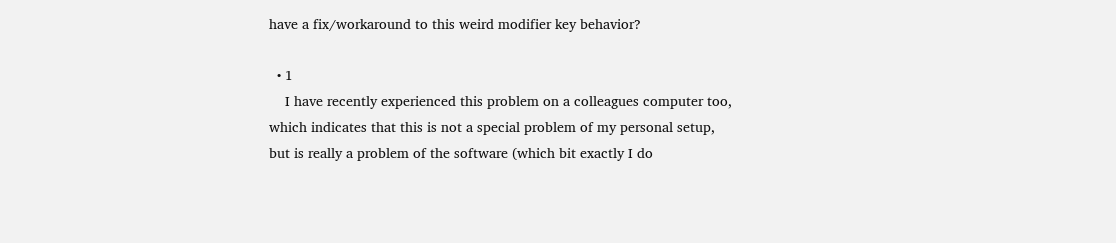have a fix/workaround to this weird modifier key behavior?

  • 1
    I have recently experienced this problem on a colleagues computer too, which indicates that this is not a special problem of my personal setup, but is really a problem of the software (which bit exactly I do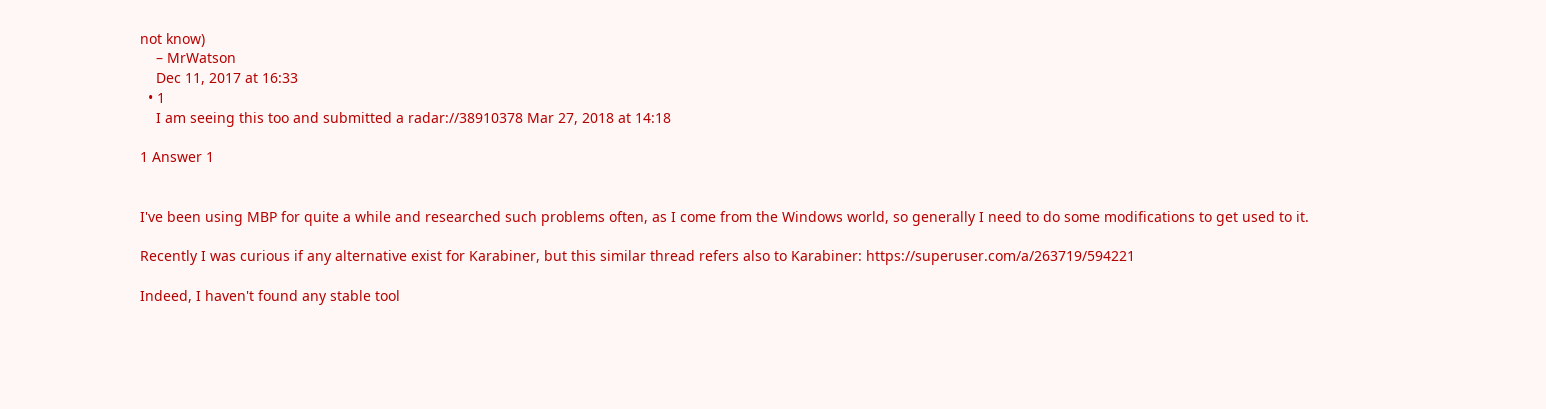not know)
    – MrWatson
    Dec 11, 2017 at 16:33
  • 1
    I am seeing this too and submitted a radar://38910378 Mar 27, 2018 at 14:18

1 Answer 1


I've been using MBP for quite a while and researched such problems often, as I come from the Windows world, so generally I need to do some modifications to get used to it.

Recently I was curious if any alternative exist for Karabiner, but this similar thread refers also to Karabiner: https://superuser.com/a/263719/594221

Indeed, I haven't found any stable tool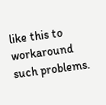like this to workaround such problems.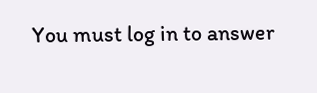You must log in to answer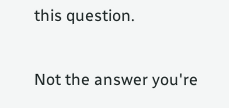this question.

Not the answer you're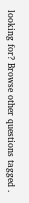looking for? Browse other questions tagged .